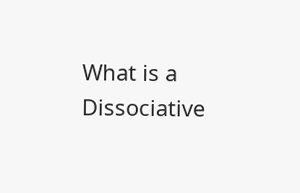What is a Dissociative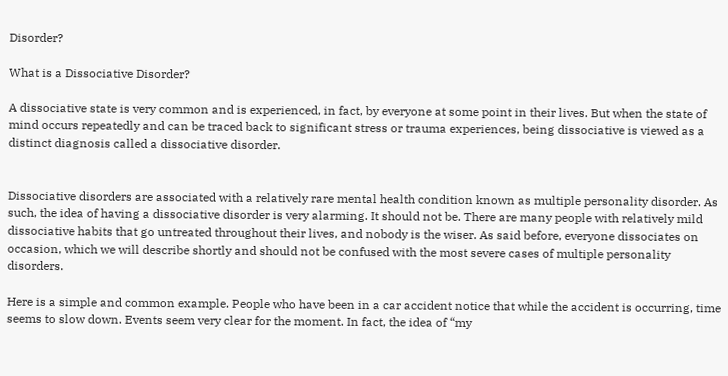Disorder?

What is a Dissociative Disorder?

A dissociative state is very common and is experienced, in fact, by everyone at some point in their lives. But when the state of mind occurs repeatedly and can be traced back to significant stress or trauma experiences, being dissociative is viewed as a distinct diagnosis called a dissociative disorder.


Dissociative disorders are associated with a relatively rare mental health condition known as multiple personality disorder. As such, the idea of having a dissociative disorder is very alarming. It should not be. There are many people with relatively mild dissociative habits that go untreated throughout their lives, and nobody is the wiser. As said before, everyone dissociates on occasion, which we will describe shortly and should not be confused with the most severe cases of multiple personality disorders.

Here is a simple and common example. People who have been in a car accident notice that while the accident is occurring, time seems to slow down. Events seem very clear for the moment. In fact, the idea of “my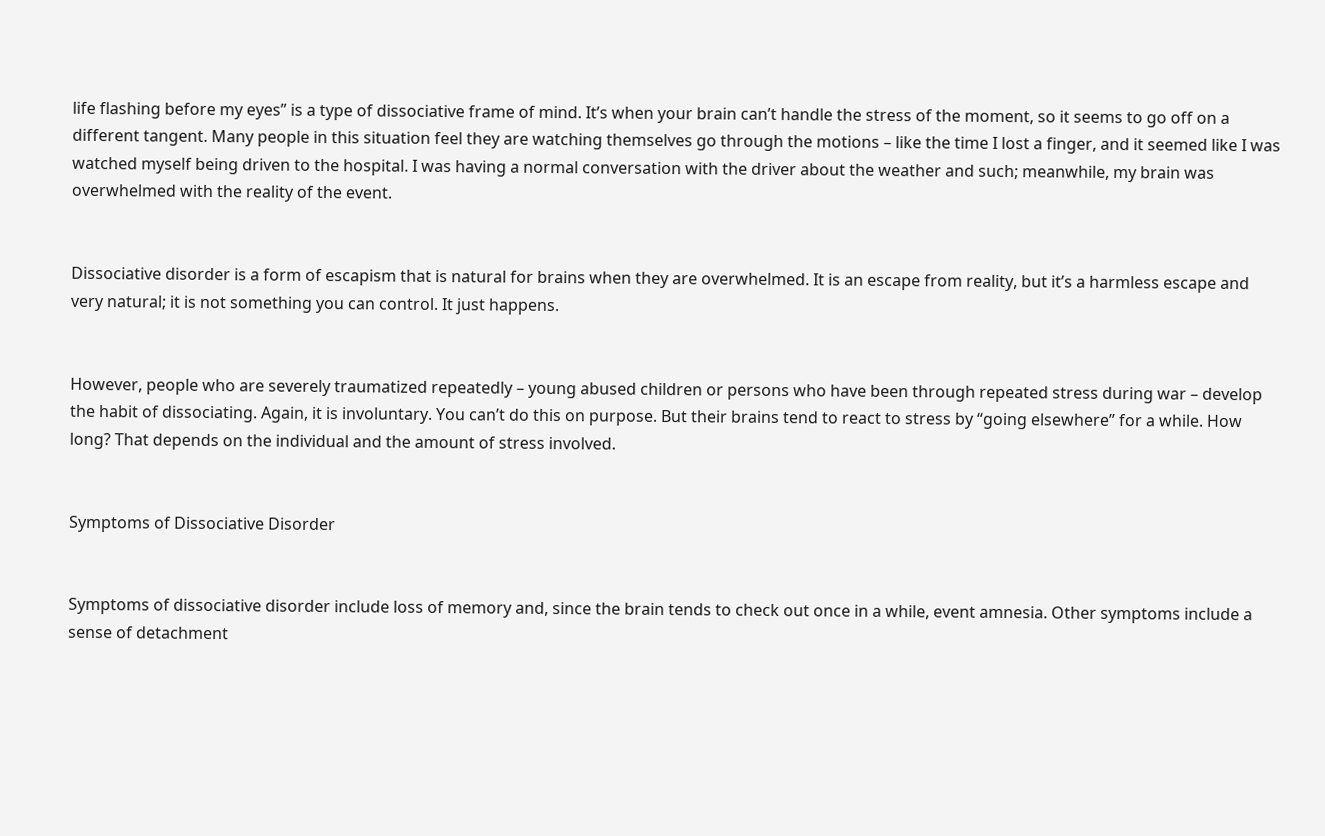life flashing before my eyes” is a type of dissociative frame of mind. It’s when your brain can’t handle the stress of the moment, so it seems to go off on a different tangent. Many people in this situation feel they are watching themselves go through the motions – like the time I lost a finger, and it seemed like I was watched myself being driven to the hospital. I was having a normal conversation with the driver about the weather and such; meanwhile, my brain was overwhelmed with the reality of the event.


Dissociative disorder is a form of escapism that is natural for brains when they are overwhelmed. It is an escape from reality, but it’s a harmless escape and very natural; it is not something you can control. It just happens.


However, people who are severely traumatized repeatedly – young abused children or persons who have been through repeated stress during war – develop the habit of dissociating. Again, it is involuntary. You can’t do this on purpose. But their brains tend to react to stress by “going elsewhere” for a while. How long? That depends on the individual and the amount of stress involved.


Symptoms of Dissociative Disorder


Symptoms of dissociative disorder include loss of memory and, since the brain tends to check out once in a while, event amnesia. Other symptoms include a sense of detachment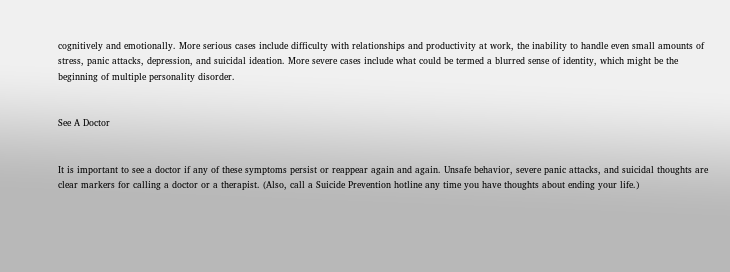cognitively and emotionally. More serious cases include difficulty with relationships and productivity at work, the inability to handle even small amounts of stress, panic attacks, depression, and suicidal ideation. More severe cases include what could be termed a blurred sense of identity, which might be the beginning of multiple personality disorder.


See A Doctor


It is important to see a doctor if any of these symptoms persist or reappear again and again. Unsafe behavior, severe panic attacks, and suicidal thoughts are clear markers for calling a doctor or a therapist. (Also, call a Suicide Prevention hotline any time you have thoughts about ending your life.)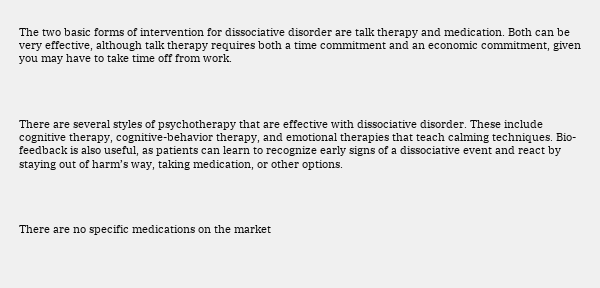The two basic forms of intervention for dissociative disorder are talk therapy and medication. Both can be very effective, although talk therapy requires both a time commitment and an economic commitment, given you may have to take time off from work.




There are several styles of psychotherapy that are effective with dissociative disorder. These include cognitive therapy, cognitive-behavior therapy, and emotional therapies that teach calming techniques. Bio-feedback is also useful, as patients can learn to recognize early signs of a dissociative event and react by staying out of harm’s way, taking medication, or other options.




There are no specific medications on the market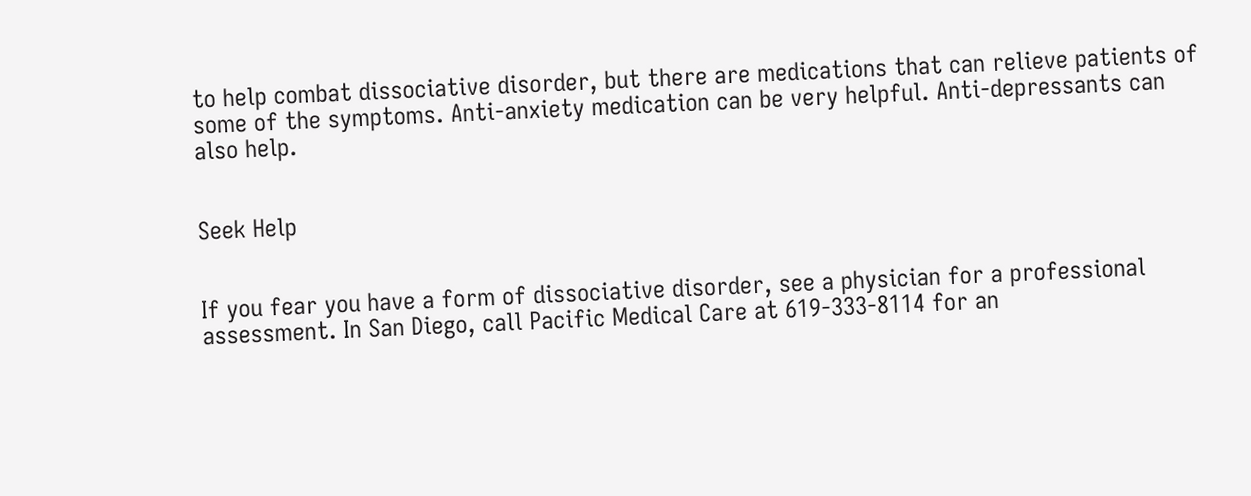to help combat dissociative disorder, but there are medications that can relieve patients of some of the symptoms. Anti-anxiety medication can be very helpful. Anti-depressants can also help.


Seek Help


If you fear you have a form of dissociative disorder, see a physician for a professional assessment. In San Diego, call Pacific Medical Care at 619-333-8114 for an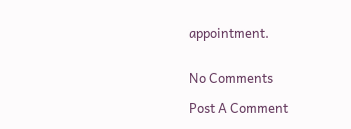appointment.


No Comments

Post A Comment